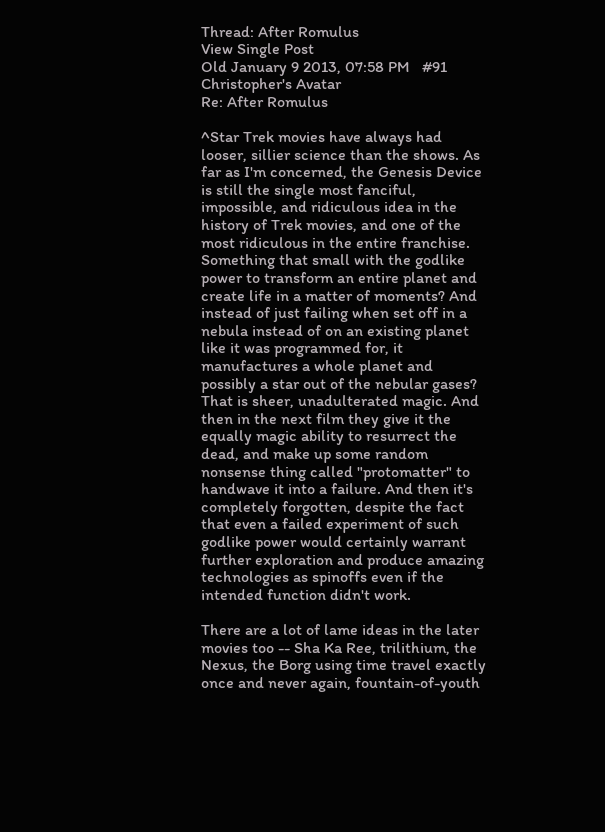Thread: After Romulus
View Single Post
Old January 9 2013, 07:58 PM   #91
Christopher's Avatar
Re: After Romulus

^Star Trek movies have always had looser, sillier science than the shows. As far as I'm concerned, the Genesis Device is still the single most fanciful, impossible, and ridiculous idea in the history of Trek movies, and one of the most ridiculous in the entire franchise. Something that small with the godlike power to transform an entire planet and create life in a matter of moments? And instead of just failing when set off in a nebula instead of on an existing planet like it was programmed for, it manufactures a whole planet and possibly a star out of the nebular gases? That is sheer, unadulterated magic. And then in the next film they give it the equally magic ability to resurrect the dead, and make up some random nonsense thing called "protomatter" to handwave it into a failure. And then it's completely forgotten, despite the fact that even a failed experiment of such godlike power would certainly warrant further exploration and produce amazing technologies as spinoffs even if the intended function didn't work.

There are a lot of lame ideas in the later movies too -- Sha Ka Ree, trilithium, the Nexus, the Borg using time travel exactly once and never again, fountain-of-youth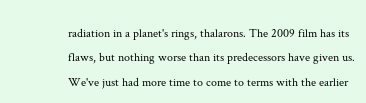radiation in a planet's rings, thalarons. The 2009 film has its flaws, but nothing worse than its predecessors have given us. We've just had more time to come to terms with the earlier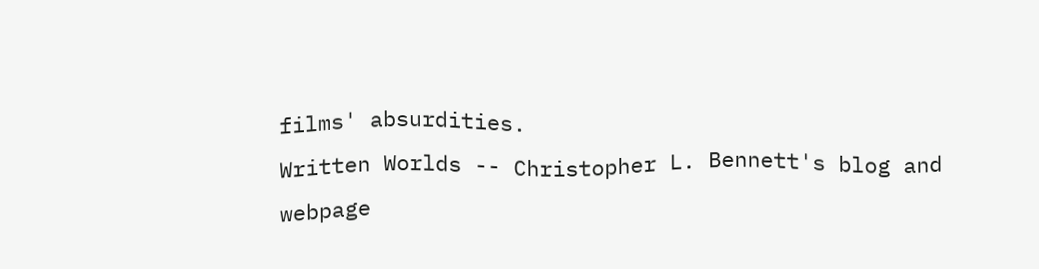films' absurdities.
Written Worlds -- Christopher L. Bennett's blog and webpage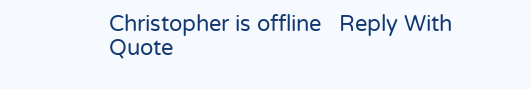Christopher is offline   Reply With Quote